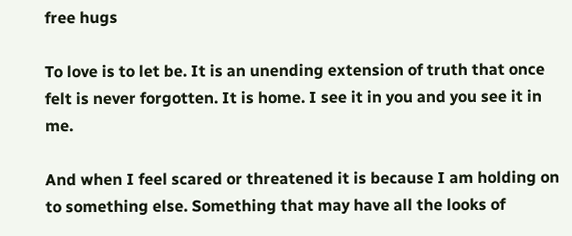free hugs

To love is to let be. It is an unending extension of truth that once felt is never forgotten. It is home. I see it in you and you see it in me.

And when I feel scared or threatened it is because I am holding on to something else. Something that may have all the looks of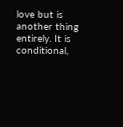love but is another thing entirely. It is conditional,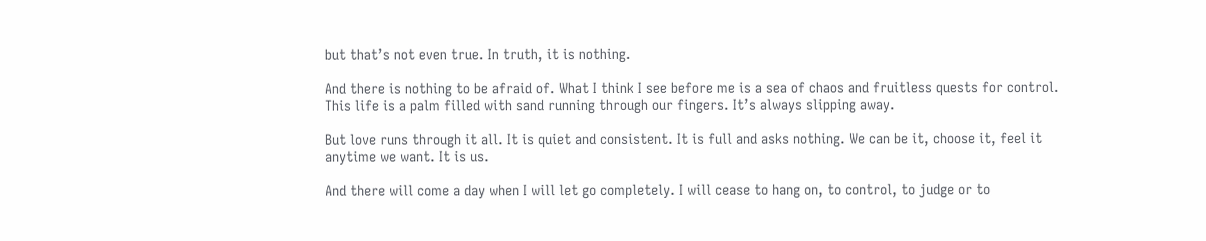but that’s not even true. In truth, it is nothing.

And there is nothing to be afraid of. What I think I see before me is a sea of chaos and fruitless quests for control. This life is a palm filled with sand running through our fingers. It’s always slipping away.

But love runs through it all. It is quiet and consistent. It is full and asks nothing. We can be it, choose it, feel it anytime we want. It is us.

And there will come a day when I will let go completely. I will cease to hang on, to control, to judge or to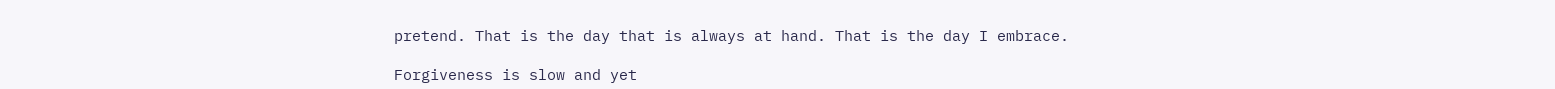pretend. That is the day that is always at hand. That is the day I embrace.

Forgiveness is slow and yet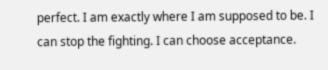perfect. I am exactly where I am supposed to be. I can stop the fighting. I can choose acceptance.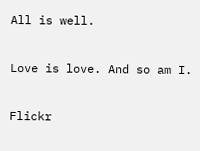All is well.

Love is love. And so am I.

Flickr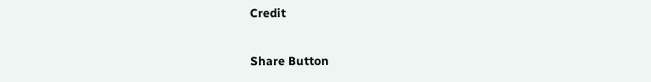Credit

Share Button